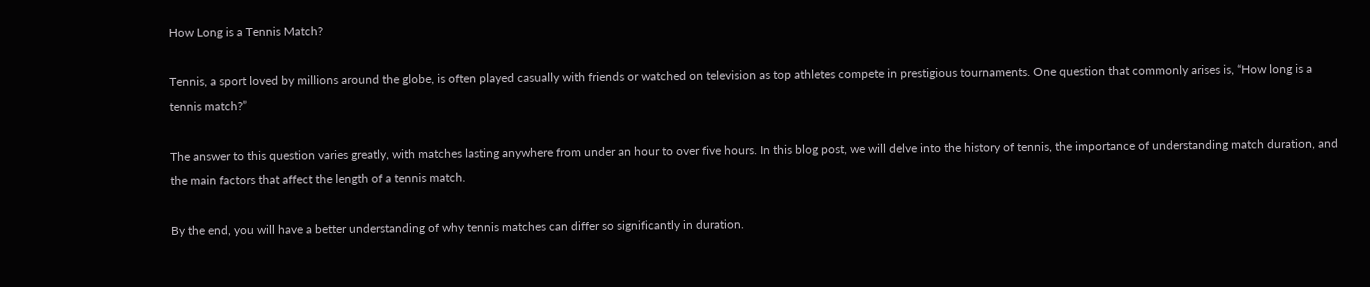How Long is a Tennis Match?

Tennis, a sport loved by millions around the globe, is often played casually with friends or watched on television as top athletes compete in prestigious tournaments. One question that commonly arises is, “How long is a tennis match?”

The answer to this question varies greatly, with matches lasting anywhere from under an hour to over five hours. In this blog post, we will delve into the history of tennis, the importance of understanding match duration, and the main factors that affect the length of a tennis match.

By the end, you will have a better understanding of why tennis matches can differ so significantly in duration.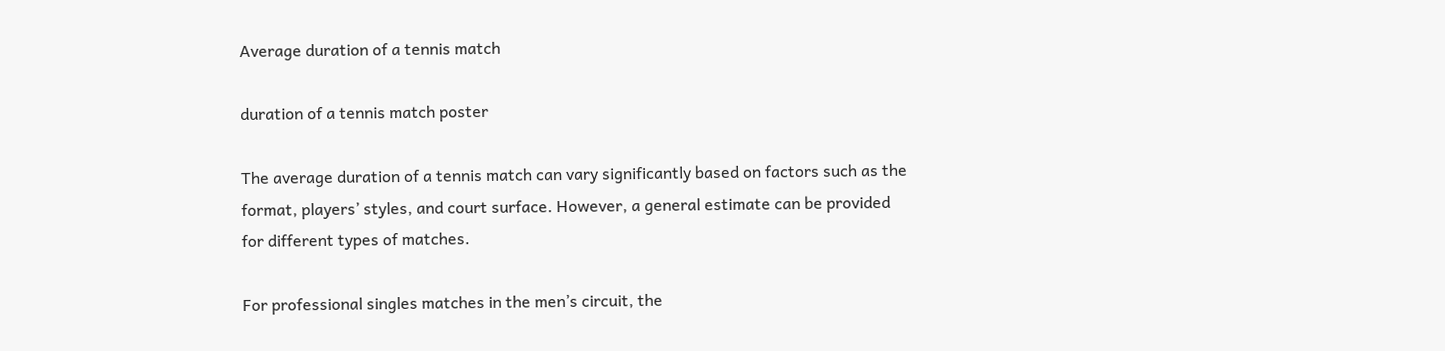Average duration of a tennis match

duration of a tennis match poster

The average duration of a tennis match can vary significantly based on factors such as the format, players’ styles, and court surface. However, a general estimate can be provided for different types of matches.

For professional singles matches in the men’s circuit, the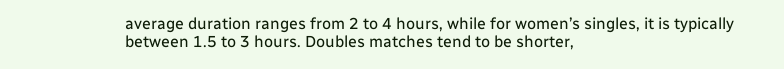average duration ranges from 2 to 4 hours, while for women’s singles, it is typically between 1.5 to 3 hours. Doubles matches tend to be shorter,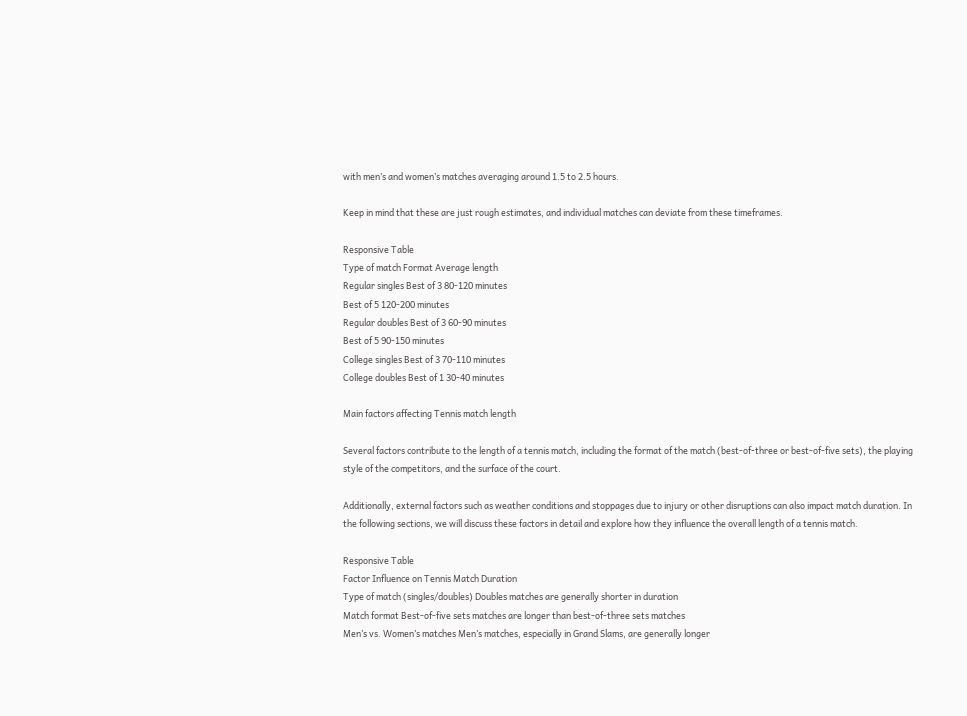with men’s and women’s matches averaging around 1.5 to 2.5 hours.

Keep in mind that these are just rough estimates, and individual matches can deviate from these timeframes.

Responsive Table
Type of match Format Average length
Regular singles Best of 3 80-120 minutes
Best of 5 120-200 minutes
Regular doubles Best of 3 60-90 minutes
Best of 5 90-150 minutes
College singles Best of 3 70-110 minutes
College doubles Best of 1 30-40 minutes

Main factors affecting Tennis match length

Several factors contribute to the length of a tennis match, including the format of the match (best-of-three or best-of-five sets), the playing style of the competitors, and the surface of the court.

Additionally, external factors such as weather conditions and stoppages due to injury or other disruptions can also impact match duration. In the following sections, we will discuss these factors in detail and explore how they influence the overall length of a tennis match.

Responsive Table
Factor Influence on Tennis Match Duration
Type of match (singles/doubles) Doubles matches are generally shorter in duration
Match format Best-of-five sets matches are longer than best-of-three sets matches
Men’s vs. Women’s matches Men’s matches, especially in Grand Slams, are generally longer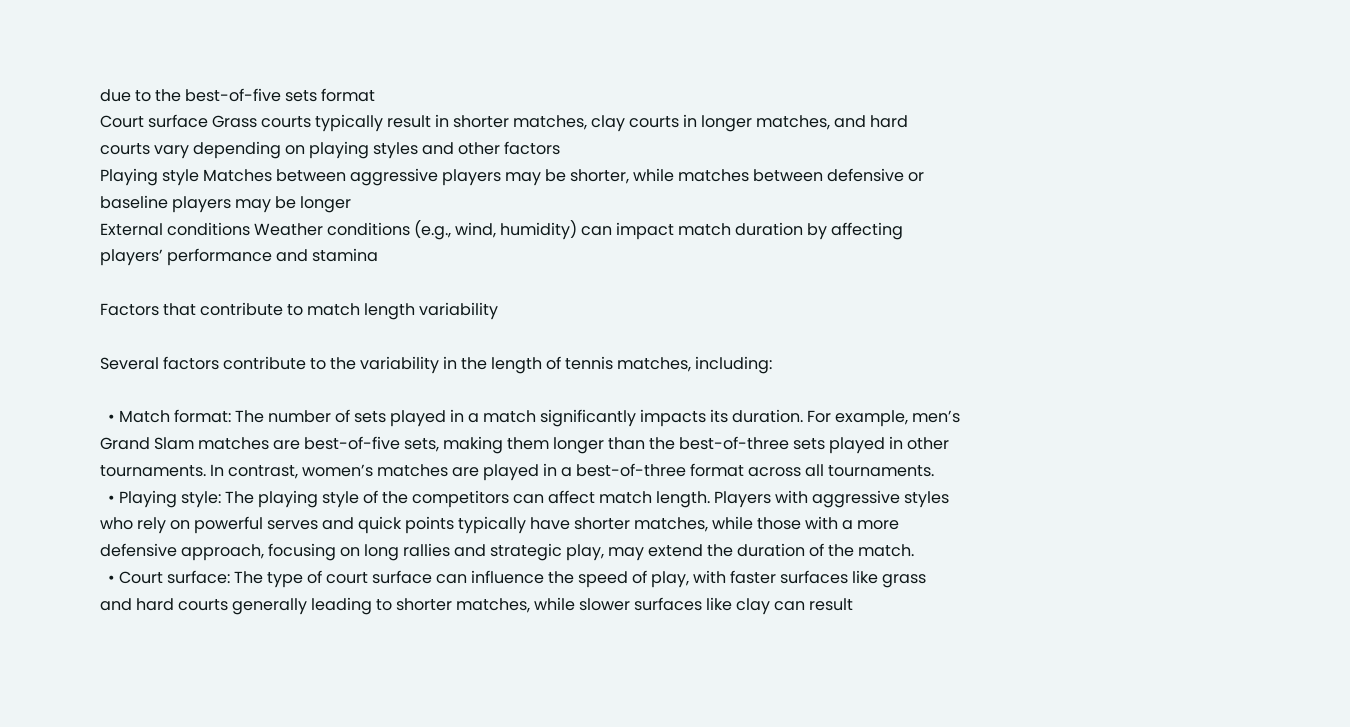due to the best-of-five sets format
Court surface Grass courts typically result in shorter matches, clay courts in longer matches, and hard courts vary depending on playing styles and other factors
Playing style Matches between aggressive players may be shorter, while matches between defensive or baseline players may be longer
External conditions Weather conditions (e.g., wind, humidity) can impact match duration by affecting players’ performance and stamina

Factors that contribute to match length variability

Several factors contribute to the variability in the length of tennis matches, including:

  • Match format: The number of sets played in a match significantly impacts its duration. For example, men’s Grand Slam matches are best-of-five sets, making them longer than the best-of-three sets played in other tournaments. In contrast, women’s matches are played in a best-of-three format across all tournaments.
  • Playing style: The playing style of the competitors can affect match length. Players with aggressive styles who rely on powerful serves and quick points typically have shorter matches, while those with a more defensive approach, focusing on long rallies and strategic play, may extend the duration of the match.
  • Court surface: The type of court surface can influence the speed of play, with faster surfaces like grass and hard courts generally leading to shorter matches, while slower surfaces like clay can result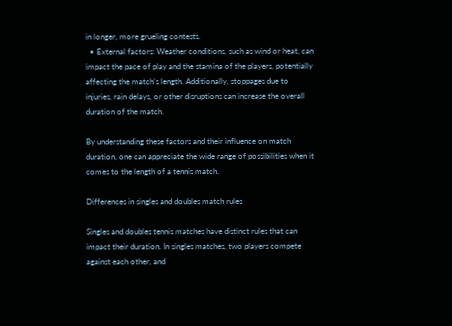in longer, more grueling contests.
  • External factors: Weather conditions, such as wind or heat, can impact the pace of play and the stamina of the players, potentially affecting the match’s length. Additionally, stoppages due to injuries, rain delays, or other disruptions can increase the overall duration of the match.

By understanding these factors and their influence on match duration, one can appreciate the wide range of possibilities when it comes to the length of a tennis match.

Differences in singles and doubles match rules

Singles and doubles tennis matches have distinct rules that can impact their duration. In singles matches, two players compete against each other, and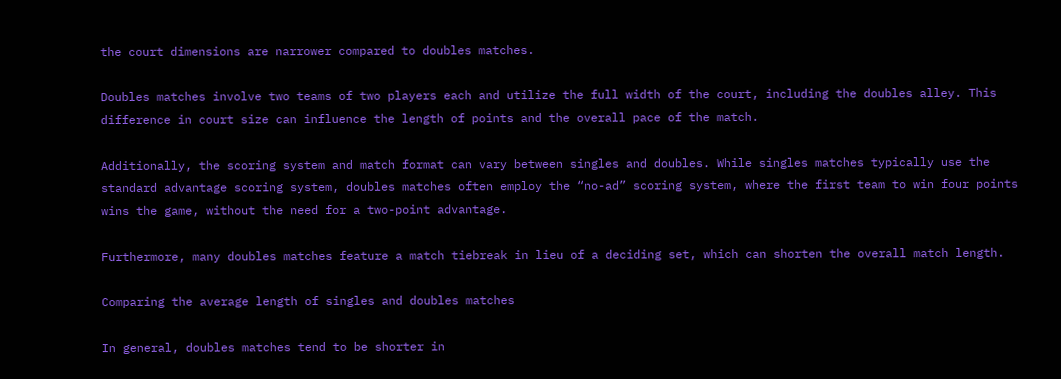the court dimensions are narrower compared to doubles matches.

Doubles matches involve two teams of two players each and utilize the full width of the court, including the doubles alley. This difference in court size can influence the length of points and the overall pace of the match.

Additionally, the scoring system and match format can vary between singles and doubles. While singles matches typically use the standard advantage scoring system, doubles matches often employ the “no-ad” scoring system, where the first team to win four points wins the game, without the need for a two-point advantage.

Furthermore, many doubles matches feature a match tiebreak in lieu of a deciding set, which can shorten the overall match length.

Comparing the average length of singles and doubles matches

In general, doubles matches tend to be shorter in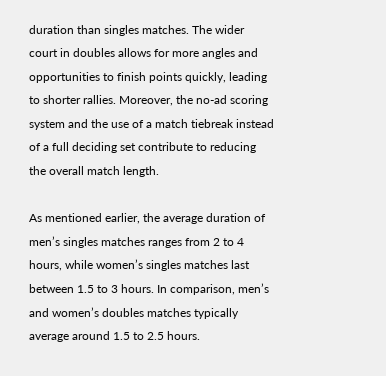duration than singles matches. The wider court in doubles allows for more angles and opportunities to finish points quickly, leading to shorter rallies. Moreover, the no-ad scoring system and the use of a match tiebreak instead of a full deciding set contribute to reducing the overall match length.

As mentioned earlier, the average duration of men’s singles matches ranges from 2 to 4 hours, while women’s singles matches last between 1.5 to 3 hours. In comparison, men’s and women’s doubles matches typically average around 1.5 to 2.5 hours.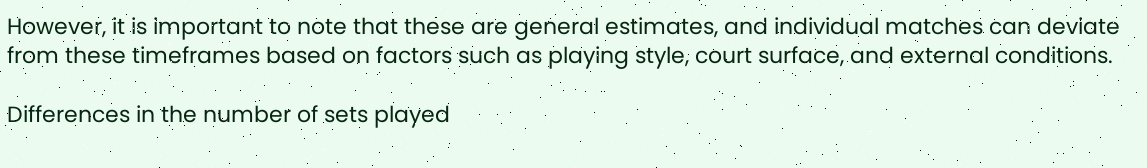However, it is important to note that these are general estimates, and individual matches can deviate from these timeframes based on factors such as playing style, court surface, and external conditions.

Differences in the number of sets played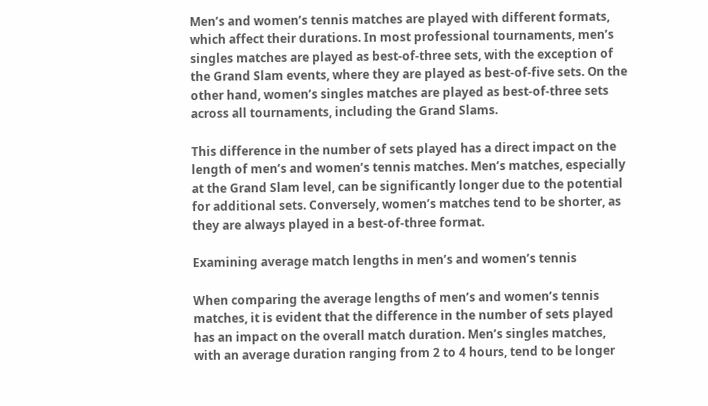Men’s and women’s tennis matches are played with different formats, which affect their durations. In most professional tournaments, men’s singles matches are played as best-of-three sets, with the exception of the Grand Slam events, where they are played as best-of-five sets. On the other hand, women’s singles matches are played as best-of-three sets across all tournaments, including the Grand Slams.

This difference in the number of sets played has a direct impact on the length of men’s and women’s tennis matches. Men’s matches, especially at the Grand Slam level, can be significantly longer due to the potential for additional sets. Conversely, women’s matches tend to be shorter, as they are always played in a best-of-three format.

Examining average match lengths in men’s and women’s tennis

When comparing the average lengths of men’s and women’s tennis matches, it is evident that the difference in the number of sets played has an impact on the overall match duration. Men’s singles matches, with an average duration ranging from 2 to 4 hours, tend to be longer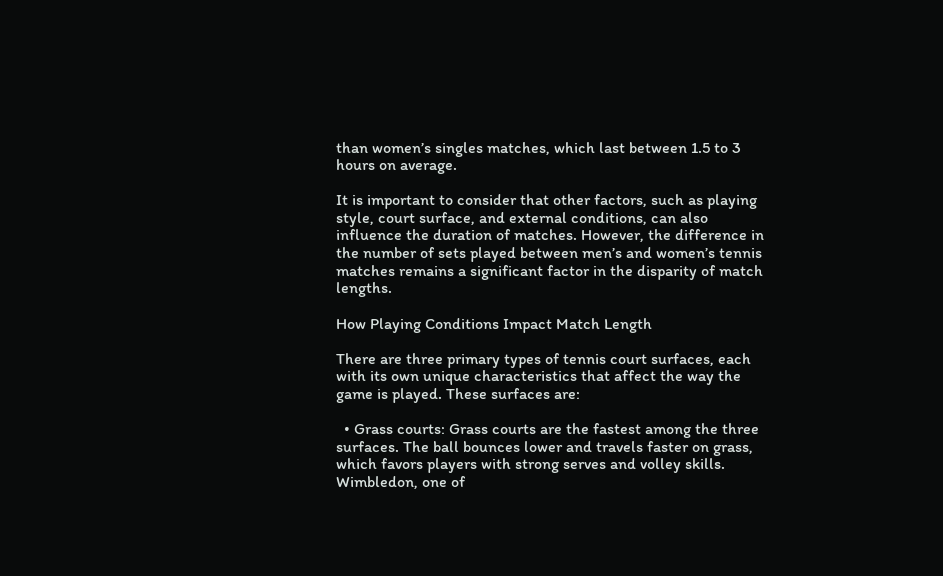than women’s singles matches, which last between 1.5 to 3 hours on average.

It is important to consider that other factors, such as playing style, court surface, and external conditions, can also influence the duration of matches. However, the difference in the number of sets played between men’s and women’s tennis matches remains a significant factor in the disparity of match lengths.

How Playing Conditions Impact Match Length

There are three primary types of tennis court surfaces, each with its own unique characteristics that affect the way the game is played. These surfaces are:

  • Grass courts: Grass courts are the fastest among the three surfaces. The ball bounces lower and travels faster on grass, which favors players with strong serves and volley skills. Wimbledon, one of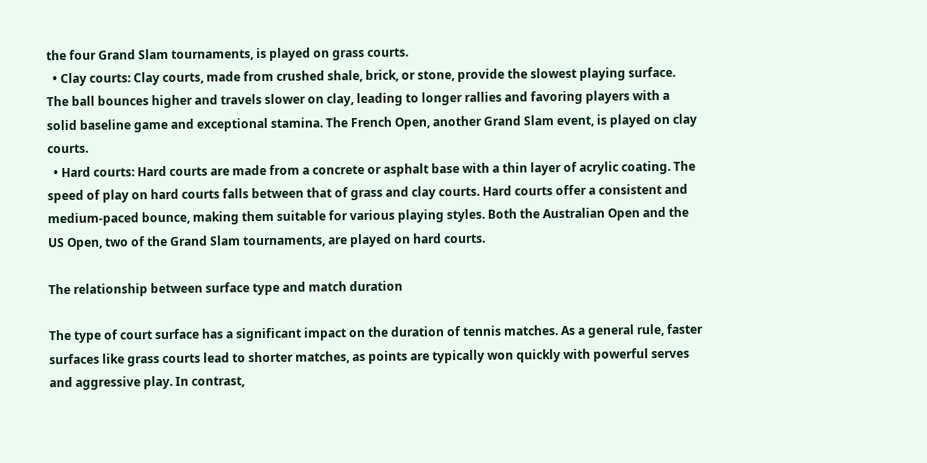the four Grand Slam tournaments, is played on grass courts.
  • Clay courts: Clay courts, made from crushed shale, brick, or stone, provide the slowest playing surface. The ball bounces higher and travels slower on clay, leading to longer rallies and favoring players with a solid baseline game and exceptional stamina. The French Open, another Grand Slam event, is played on clay courts.
  • Hard courts: Hard courts are made from a concrete or asphalt base with a thin layer of acrylic coating. The speed of play on hard courts falls between that of grass and clay courts. Hard courts offer a consistent and medium-paced bounce, making them suitable for various playing styles. Both the Australian Open and the US Open, two of the Grand Slam tournaments, are played on hard courts.

The relationship between surface type and match duration

The type of court surface has a significant impact on the duration of tennis matches. As a general rule, faster surfaces like grass courts lead to shorter matches, as points are typically won quickly with powerful serves and aggressive play. In contrast,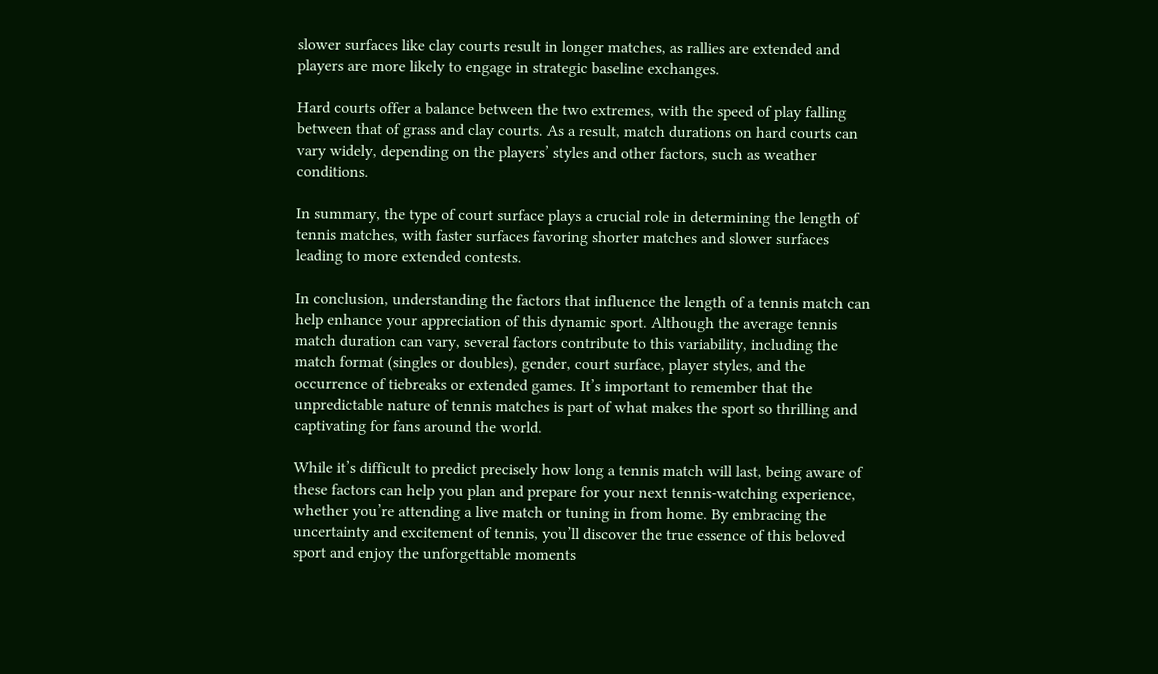slower surfaces like clay courts result in longer matches, as rallies are extended and players are more likely to engage in strategic baseline exchanges.

Hard courts offer a balance between the two extremes, with the speed of play falling between that of grass and clay courts. As a result, match durations on hard courts can vary widely, depending on the players’ styles and other factors, such as weather conditions.

In summary, the type of court surface plays a crucial role in determining the length of tennis matches, with faster surfaces favoring shorter matches and slower surfaces leading to more extended contests.

In conclusion, understanding the factors that influence the length of a tennis match can help enhance your appreciation of this dynamic sport. Although the average tennis match duration can vary, several factors contribute to this variability, including the match format (singles or doubles), gender, court surface, player styles, and the occurrence of tiebreaks or extended games. It’s important to remember that the unpredictable nature of tennis matches is part of what makes the sport so thrilling and captivating for fans around the world.

While it’s difficult to predict precisely how long a tennis match will last, being aware of these factors can help you plan and prepare for your next tennis-watching experience, whether you’re attending a live match or tuning in from home. By embracing the uncertainty and excitement of tennis, you’ll discover the true essence of this beloved sport and enjoy the unforgettable moments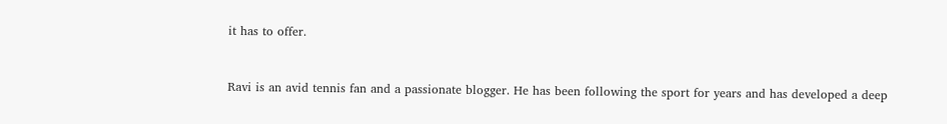it has to offer.


Ravi is an avid tennis fan and a passionate blogger. He has been following the sport for years and has developed a deep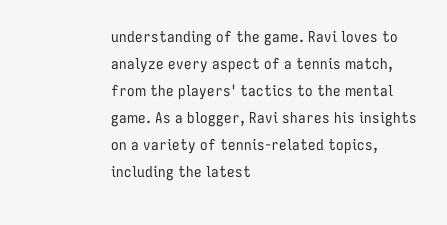understanding of the game. Ravi loves to analyze every aspect of a tennis match, from the players' tactics to the mental game. As a blogger, Ravi shares his insights on a variety of tennis-related topics, including the latest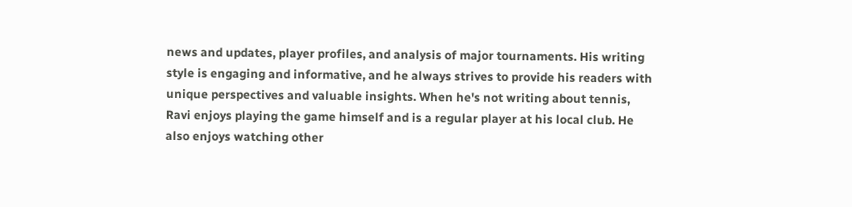news and updates, player profiles, and analysis of major tournaments. His writing style is engaging and informative, and he always strives to provide his readers with unique perspectives and valuable insights. When he's not writing about tennis, Ravi enjoys playing the game himself and is a regular player at his local club. He also enjoys watching other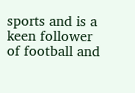sports and is a keen follower of football and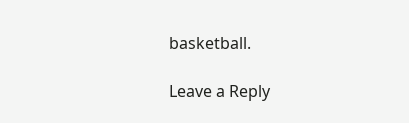basketball.

Leave a Reply